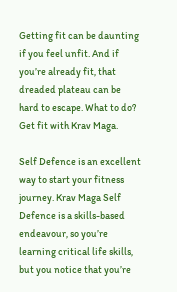Getting fit can be daunting if you feel unfit. And if you’re already fit, that dreaded plateau can be hard to escape. What to do? Get fit with Krav Maga.

Self Defence is an excellent way to start your fitness journey. Krav Maga Self Defence is a skills-based endeavour, so you’re learning critical life skills, but you notice that you’re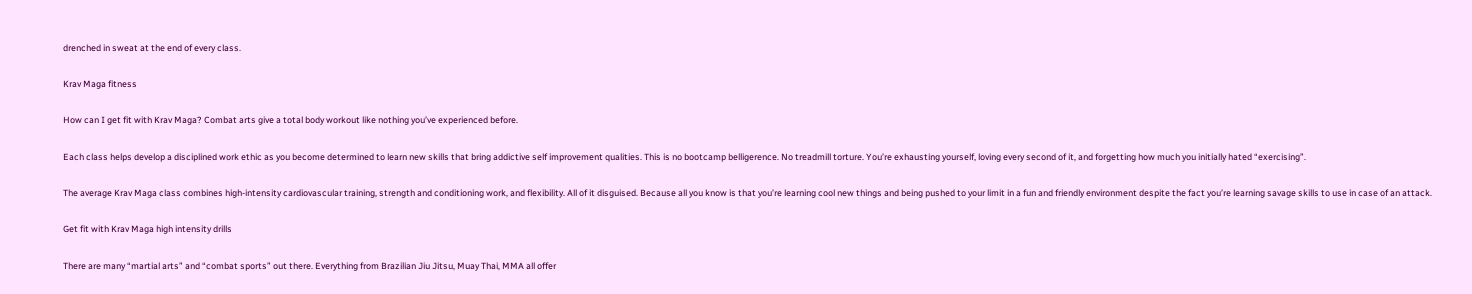drenched in sweat at the end of every class.

Krav Maga fitness

How can I get fit with Krav Maga? Combat arts give a total body workout like nothing you’ve experienced before.

Each class helps develop a disciplined work ethic as you become determined to learn new skills that bring addictive self improvement qualities. This is no bootcamp belligerence. No treadmill torture. You’re exhausting yourself, loving every second of it, and forgetting how much you initially hated “exercising”.

The average Krav Maga class combines high-intensity cardiovascular training, strength and conditioning work, and flexibility. All of it disguised. Because all you know is that you’re learning cool new things and being pushed to your limit in a fun and friendly environment despite the fact you’re learning savage skills to use in case of an attack.

Get fit with Krav Maga high intensity drills

There are many “martial arts” and “combat sports” out there. Everything from Brazilian Jiu Jitsu, Muay Thai, MMA all offer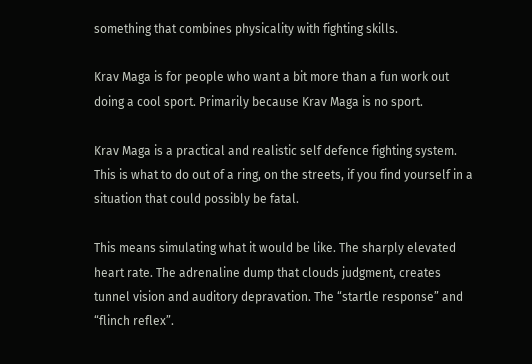something that combines physicality with fighting skills.

Krav Maga is for people who want a bit more than a fun work out doing a cool sport. Primarily because Krav Maga is no sport.

Krav Maga is a practical and realistic self defence fighting system. This is what to do out of a ring, on the streets, if you find yourself in a situation that could possibly be fatal.

This means simulating what it would be like. The sharply elevated heart rate. The adrenaline dump that clouds judgment, creates tunnel vision and auditory depravation. The “startle response” and “flinch reflex”.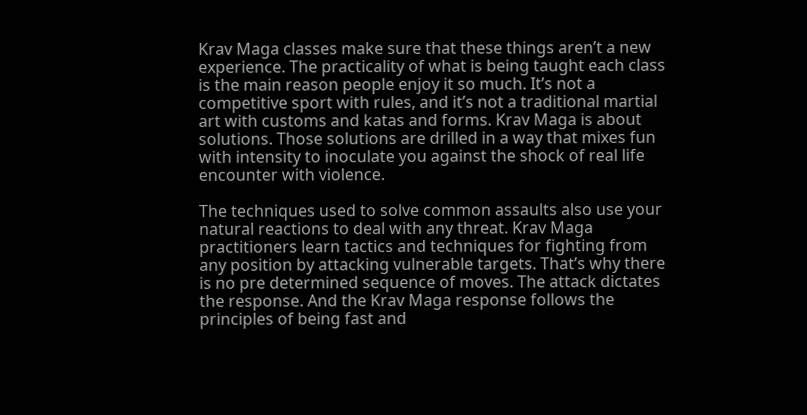Krav Maga classes make sure that these things aren’t a new experience. The practicality of what is being taught each class is the main reason people enjoy it so much. It’s not a competitive sport with rules, and it’s not a traditional martial art with customs and katas and forms. Krav Maga is about solutions. Those solutions are drilled in a way that mixes fun with intensity to inoculate you against the shock of real life encounter with violence.

The techniques used to solve common assaults also use your natural reactions to deal with any threat. Krav Maga practitioners learn tactics and techniques for fighting from any position by attacking vulnerable targets. That’s why there is no pre determined sequence of moves. The attack dictates the response. And the Krav Maga response follows the principles of being fast and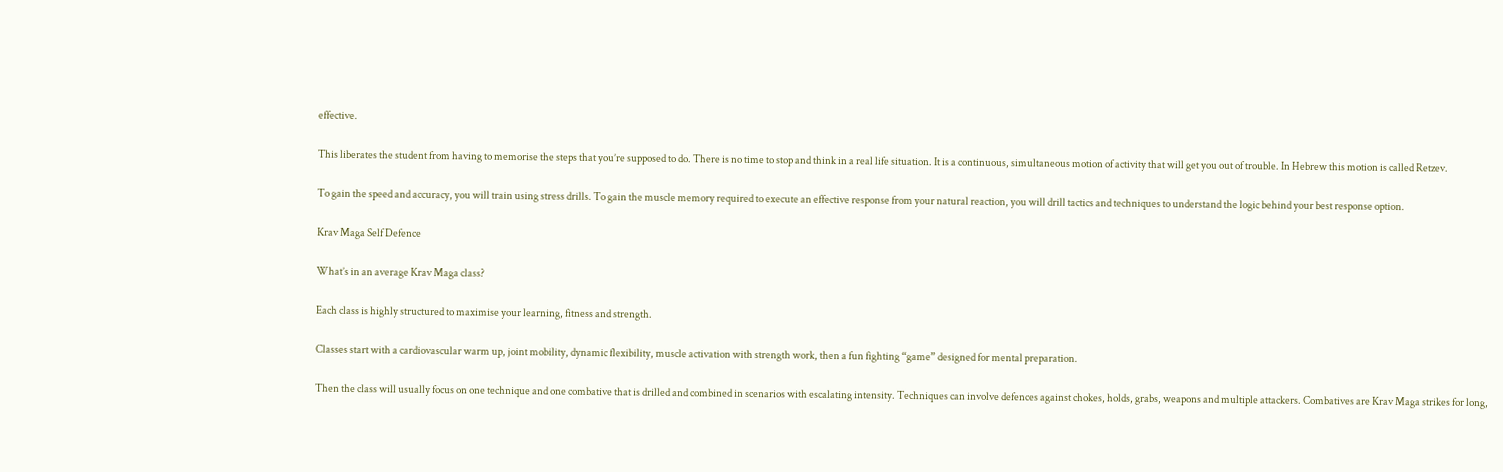effective.

This liberates the student from having to memorise the steps that you’re supposed to do. There is no time to stop and think in a real life situation. It is a continuous, simultaneous motion of activity that will get you out of trouble. In Hebrew this motion is called Retzev.

To gain the speed and accuracy, you will train using stress drills. To gain the muscle memory required to execute an effective response from your natural reaction, you will drill tactics and techniques to understand the logic behind your best response option.

Krav Maga Self Defence

What’s in an average Krav Maga class?

Each class is highly structured to maximise your learning, fitness and strength.

Classes start with a cardiovascular warm up, joint mobility, dynamic flexibility, muscle activation with strength work, then a fun fighting “game” designed for mental preparation.

Then the class will usually focus on one technique and one combative that is drilled and combined in scenarios with escalating intensity. Techniques can involve defences against chokes, holds, grabs, weapons and multiple attackers. Combatives are Krav Maga strikes for long,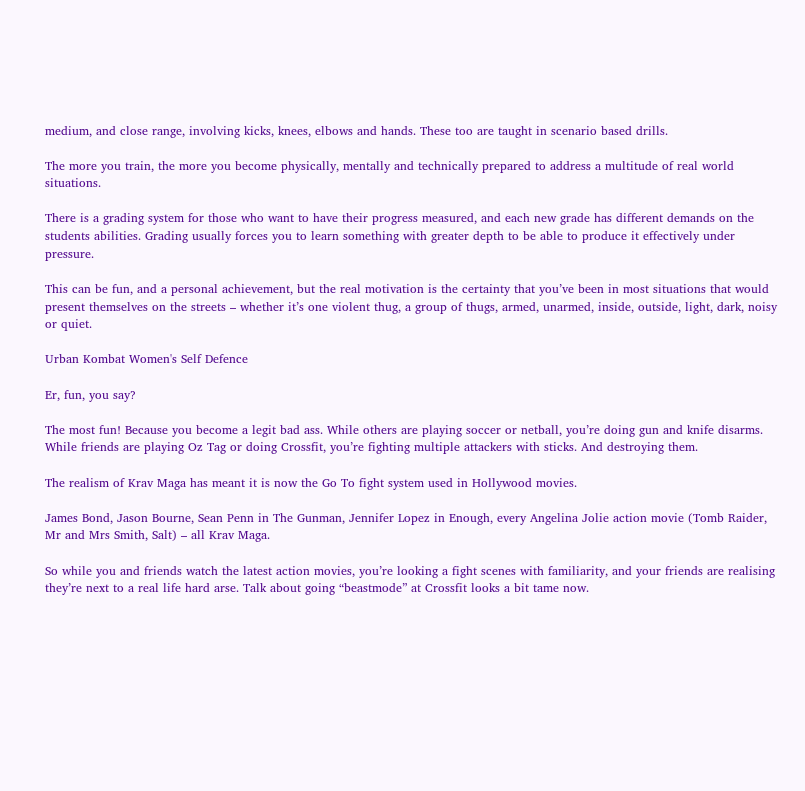medium, and close range, involving kicks, knees, elbows and hands. These too are taught in scenario based drills.

The more you train, the more you become physically, mentally and technically prepared to address a multitude of real world situations.

There is a grading system for those who want to have their progress measured, and each new grade has different demands on the students abilities. Grading usually forces you to learn something with greater depth to be able to produce it effectively under pressure.

This can be fun, and a personal achievement, but the real motivation is the certainty that you’ve been in most situations that would present themselves on the streets – whether it’s one violent thug, a group of thugs, armed, unarmed, inside, outside, light, dark, noisy or quiet.

Urban Kombat Women's Self Defence

Er, fun, you say?

The most fun! Because you become a legit bad ass. While others are playing soccer or netball, you’re doing gun and knife disarms. While friends are playing Oz Tag or doing Crossfit, you’re fighting multiple attackers with sticks. And destroying them.

The realism of Krav Maga has meant it is now the Go To fight system used in Hollywood movies.

James Bond, Jason Bourne, Sean Penn in The Gunman, Jennifer Lopez in Enough, every Angelina Jolie action movie (Tomb Raider, Mr and Mrs Smith, Salt) – all Krav Maga.

So while you and friends watch the latest action movies, you’re looking a fight scenes with familiarity, and your friends are realising they’re next to a real life hard arse. Talk about going “beastmode” at Crossfit looks a bit tame now.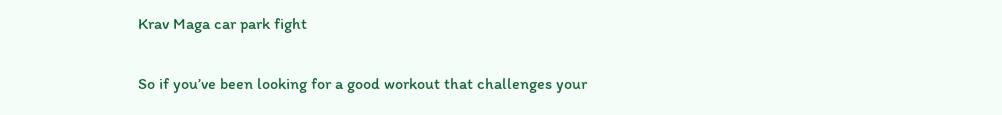Krav Maga car park fight

So if you’ve been looking for a good workout that challenges your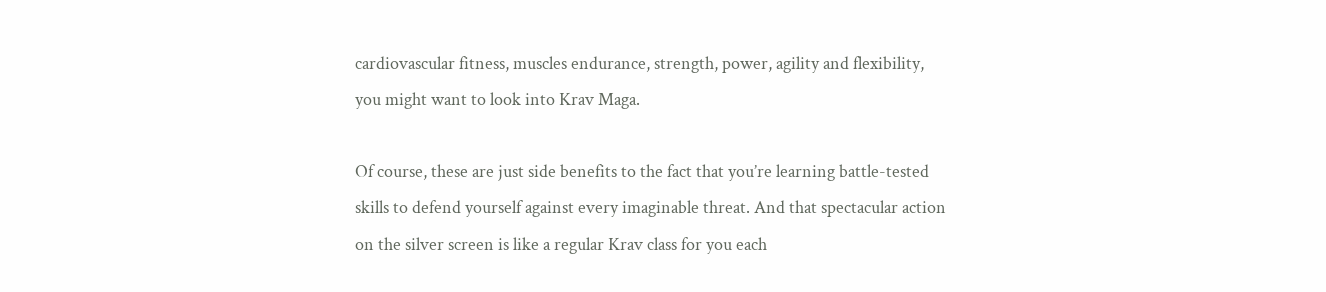cardiovascular fitness, muscles endurance, strength, power, agility and flexibility, you might want to look into Krav Maga.

Of course, these are just side benefits to the fact that you’re learning battle-tested skills to defend yourself against every imaginable threat. And that spectacular action on the silver screen is like a regular Krav class for you each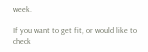week.

If you want to get fit, or would like to check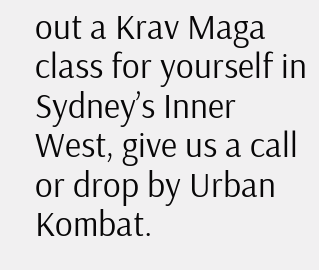out a Krav Maga class for yourself in Sydney’s Inner West, give us a call or drop by Urban Kombat.